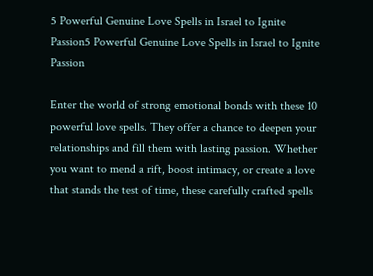5 Powerful Genuine Love Spells in Israel to Ignite Passion5 Powerful Genuine Love Spells in Israel to Ignite Passion

Enter the world of strong emotional bonds with these 10 powerful love spells. They offer a chance to deepen your relationships and fill them with lasting passion. Whether you want to mend a rift, boost intimacy, or create a love that stands the test of time, these carefully crafted spells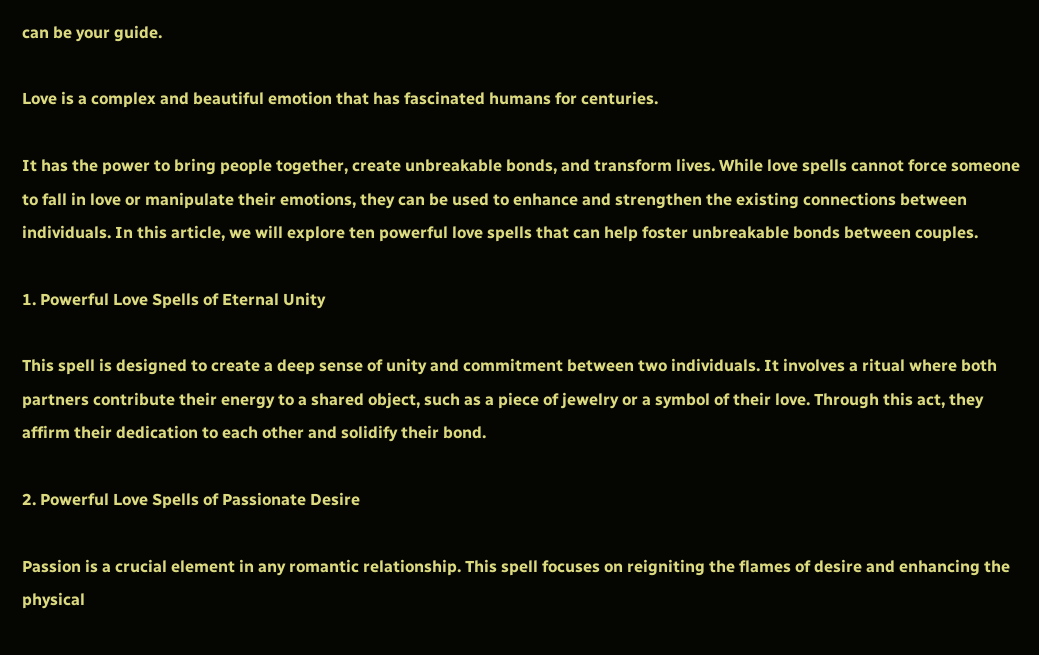can be your guide.

Love is a complex and beautiful emotion that has fascinated humans for centuries.

It has the power to bring people together, create unbreakable bonds, and transform lives. While love spells cannot force someone to fall in love or manipulate their emotions, they can be used to enhance and strengthen the existing connections between individuals. In this article, we will explore ten powerful love spells that can help foster unbreakable bonds between couples.

1. Powerful Love Spells of Eternal Unity

This spell is designed to create a deep sense of unity and commitment between two individuals. It involves a ritual where both partners contribute their energy to a shared object, such as a piece of jewelry or a symbol of their love. Through this act, they affirm their dedication to each other and solidify their bond.

2. Powerful Love Spells of Passionate Desire

Passion is a crucial element in any romantic relationship. This spell focuses on reigniting the flames of desire and enhancing the physical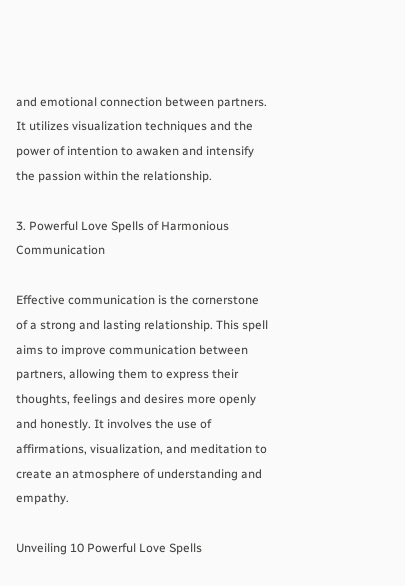and emotional connection between partners. It utilizes visualization techniques and the power of intention to awaken and intensify the passion within the relationship.

3. Powerful Love Spells of Harmonious Communication

Effective communication is the cornerstone of a strong and lasting relationship. This spell aims to improve communication between partners, allowing them to express their thoughts, feelings and desires more openly and honestly. It involves the use of affirmations, visualization, and meditation to create an atmosphere of understanding and empathy.

Unveiling 10 Powerful Love Spells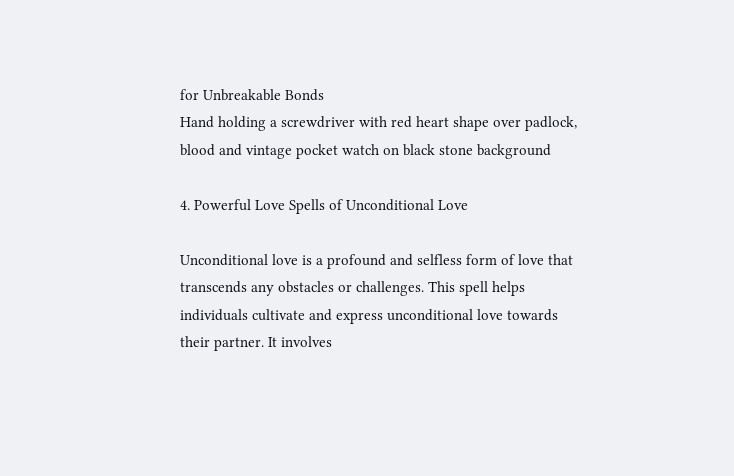for Unbreakable Bonds
Hand holding a screwdriver with red heart shape over padlock, blood and vintage pocket watch on black stone background

4. Powerful Love Spells of Unconditional Love

Unconditional love is a profound and selfless form of love that transcends any obstacles or challenges. This spell helps individuals cultivate and express unconditional love towards their partner. It involves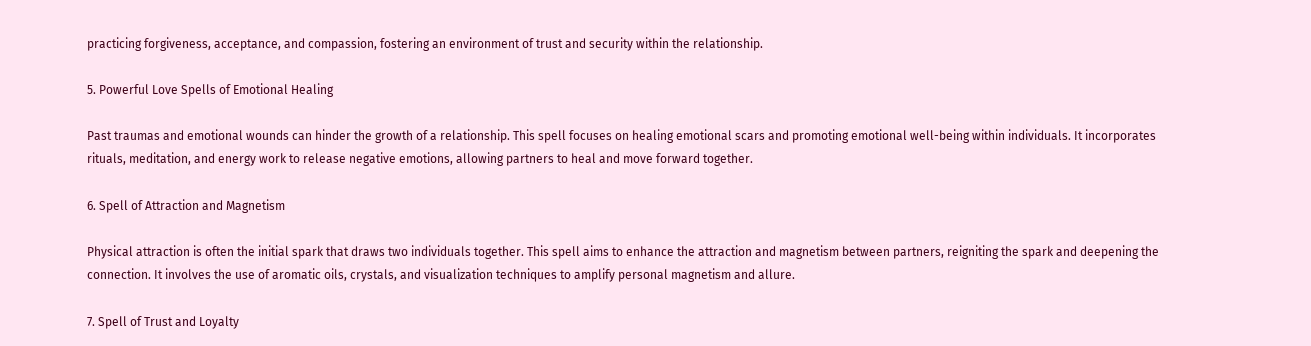practicing forgiveness, acceptance, and compassion, fostering an environment of trust and security within the relationship.

5. Powerful Love Spells of Emotional Healing

Past traumas and emotional wounds can hinder the growth of a relationship. This spell focuses on healing emotional scars and promoting emotional well-being within individuals. It incorporates rituals, meditation, and energy work to release negative emotions, allowing partners to heal and move forward together.

6. Spell of Attraction and Magnetism

Physical attraction is often the initial spark that draws two individuals together. This spell aims to enhance the attraction and magnetism between partners, reigniting the spark and deepening the connection. It involves the use of aromatic oils, crystals, and visualization techniques to amplify personal magnetism and allure.

7. Spell of Trust and Loyalty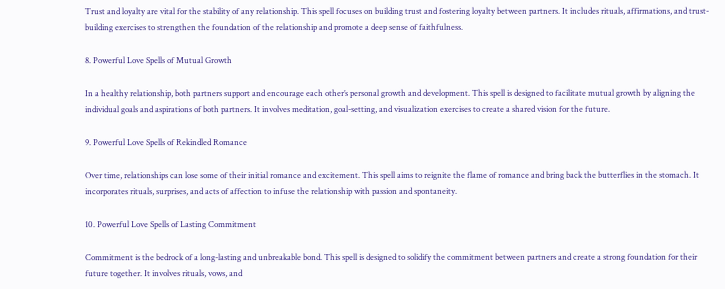Trust and loyalty are vital for the stability of any relationship. This spell focuses on building trust and fostering loyalty between partners. It includes rituals, affirmations, and trust-building exercises to strengthen the foundation of the relationship and promote a deep sense of faithfulness.

8. Powerful Love Spells of Mutual Growth

In a healthy relationship, both partners support and encourage each other’s personal growth and development. This spell is designed to facilitate mutual growth by aligning the individual goals and aspirations of both partners. It involves meditation, goal-setting, and visualization exercises to create a shared vision for the future.

9. Powerful Love Spells of Rekindled Romance

Over time, relationships can lose some of their initial romance and excitement. This spell aims to reignite the flame of romance and bring back the butterflies in the stomach. It incorporates rituals, surprises, and acts of affection to infuse the relationship with passion and spontaneity.

10. Powerful Love Spells of Lasting Commitment

Commitment is the bedrock of a long-lasting and unbreakable bond. This spell is designed to solidify the commitment between partners and create a strong foundation for their future together. It involves rituals, vows, and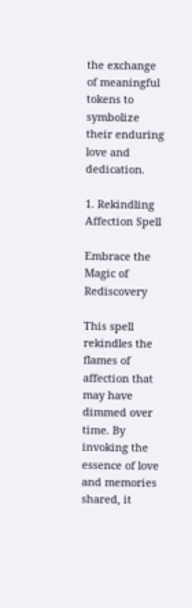the exchange of meaningful tokens to symbolize their enduring love and dedication.

1. Rekindling Affection Spell

Embrace the Magic of Rediscovery

This spell rekindles the flames of affection that may have dimmed over time. By invoking the essence of love and memories shared, it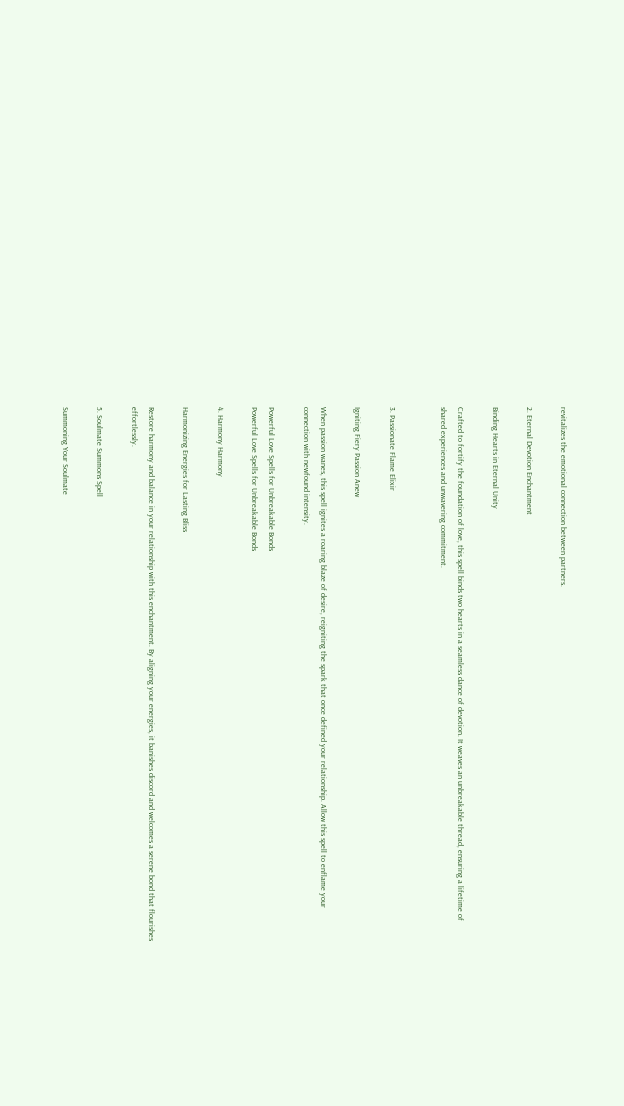revitalizes the emotional connection between partners.

2. Eternal Devotion Enchantment

Binding Hearts in Eternal Unity

Crafted to fortify the foundation of love, this spell binds two hearts in a seamless dance of devotion. It weaves an unbreakable thread, ensuring a lifetime of shared experiences and unwavering commitment.


3. Passionate Flame Elixir

Igniting Fiery Passion Anew

When passion wanes, this spell ignites a roaring blaze of desire, reigniting the spark that once defined your relationship. Allow this spell to enflame your connection with newfound intensity.

Powerful Love Spells for Unbreakable Bonds
Powerful Love Spells for Unbreakable Bonds

4. Harmony Harmony

Harmonizing Energies for Lasting Bliss

Restore harmony and balance in your relationship with this enchantment. By aligning your energies, it banishes discord and welcomes a serene bond that flourishes effortlessly.

5. Soulmate Summons Spell

Summoning Your Soulmate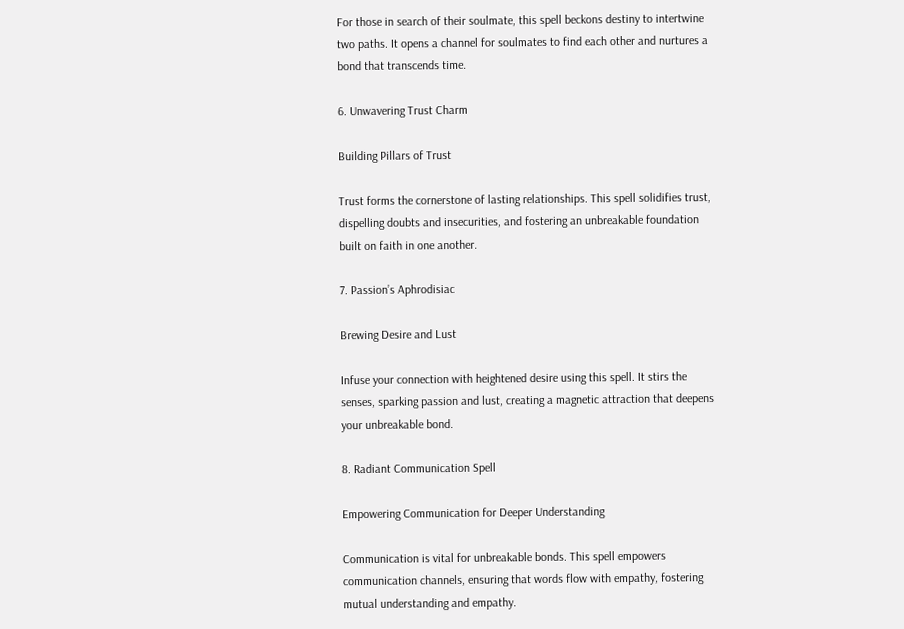For those in search of their soulmate, this spell beckons destiny to intertwine two paths. It opens a channel for soulmates to find each other and nurtures a bond that transcends time.

6. Unwavering Trust Charm

Building Pillars of Trust

Trust forms the cornerstone of lasting relationships. This spell solidifies trust, dispelling doubts and insecurities, and fostering an unbreakable foundation built on faith in one another.

7. Passion’s Aphrodisiac

Brewing Desire and Lust

Infuse your connection with heightened desire using this spell. It stirs the senses, sparking passion and lust, creating a magnetic attraction that deepens your unbreakable bond.

8. Radiant Communication Spell

Empowering Communication for Deeper Understanding

Communication is vital for unbreakable bonds. This spell empowers communication channels, ensuring that words flow with empathy, fostering mutual understanding and empathy.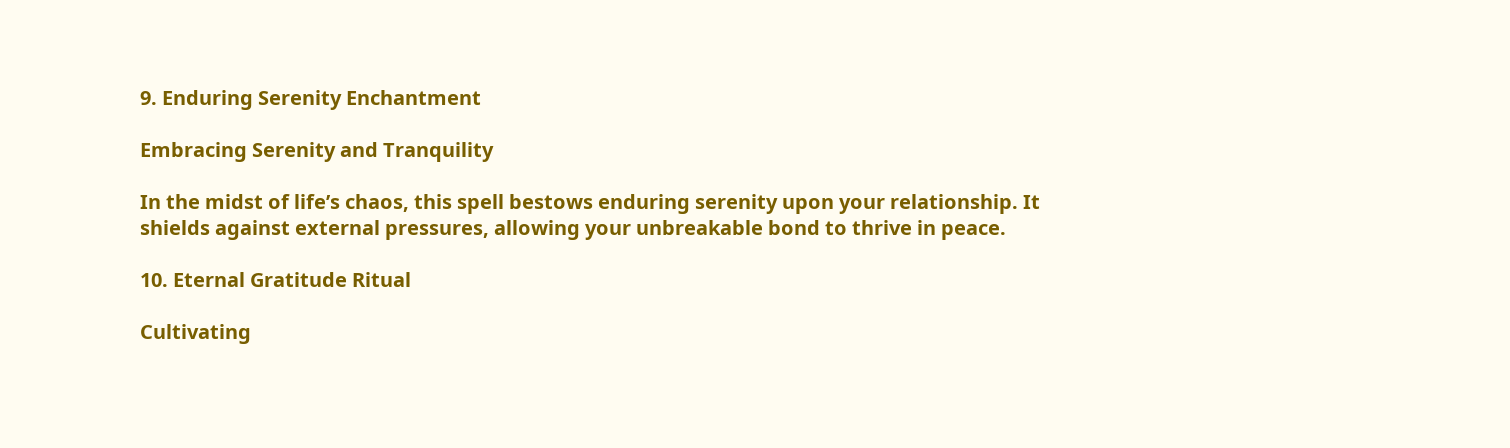9. Enduring Serenity Enchantment

Embracing Serenity and Tranquility

In the midst of life’s chaos, this spell bestows enduring serenity upon your relationship. It shields against external pressures, allowing your unbreakable bond to thrive in peace.

10. Eternal Gratitude Ritual

Cultivating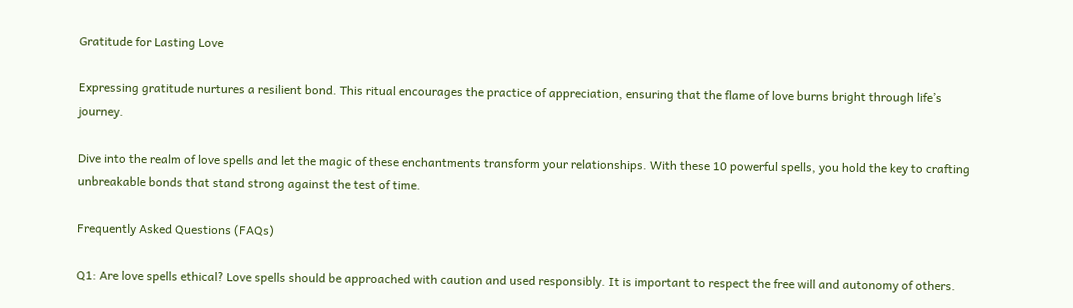Gratitude for Lasting Love

Expressing gratitude nurtures a resilient bond. This ritual encourages the practice of appreciation, ensuring that the flame of love burns bright through life’s journey.

Dive into the realm of love spells and let the magic of these enchantments transform your relationships. With these 10 powerful spells, you hold the key to crafting unbreakable bonds that stand strong against the test of time.

Frequently Asked Questions (FAQs)

Q1: Are love spells ethical? Love spells should be approached with caution and used responsibly. It is important to respect the free will and autonomy of others.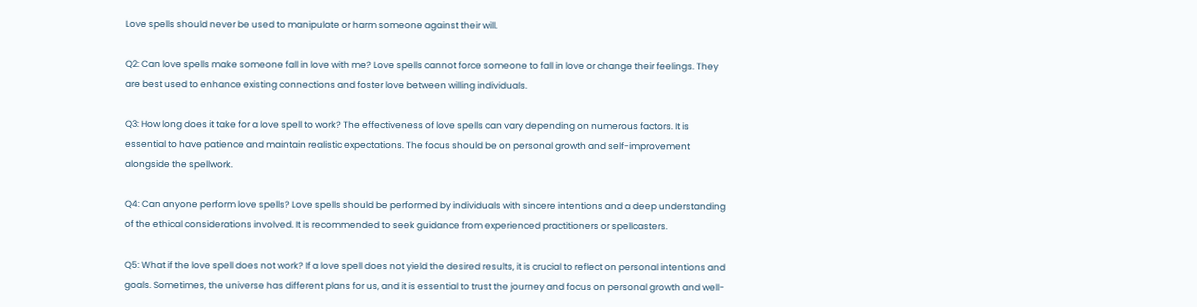Love spells should never be used to manipulate or harm someone against their will.

Q2: Can love spells make someone fall in love with me? Love spells cannot force someone to fall in love or change their feelings. They are best used to enhance existing connections and foster love between willing individuals.

Q3: How long does it take for a love spell to work? The effectiveness of love spells can vary depending on numerous factors. It is essential to have patience and maintain realistic expectations. The focus should be on personal growth and self-improvement alongside the spellwork.

Q4: Can anyone perform love spells? Love spells should be performed by individuals with sincere intentions and a deep understanding of the ethical considerations involved. It is recommended to seek guidance from experienced practitioners or spellcasters.

Q5: What if the love spell does not work? If a love spell does not yield the desired results, it is crucial to reflect on personal intentions and goals. Sometimes, the universe has different plans for us, and it is essential to trust the journey and focus on personal growth and well-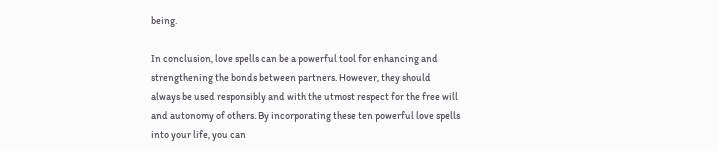being.

In conclusion, love spells can be a powerful tool for enhancing and strengthening the bonds between partners. However, they should always be used responsibly and with the utmost respect for the free will and autonomy of others. By incorporating these ten powerful love spells into your life, you can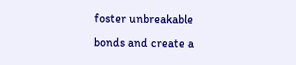foster unbreakable bonds and create a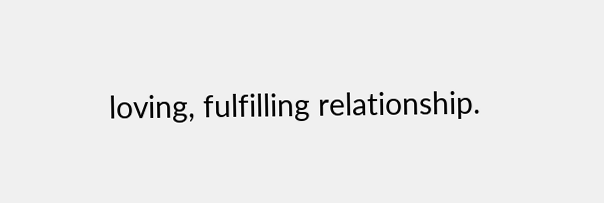loving, fulfilling relationship.